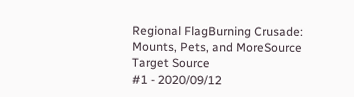Regional FlagBurning Crusade: Mounts, Pets, and MoreSource
Target Source
#1 - 2020/09/12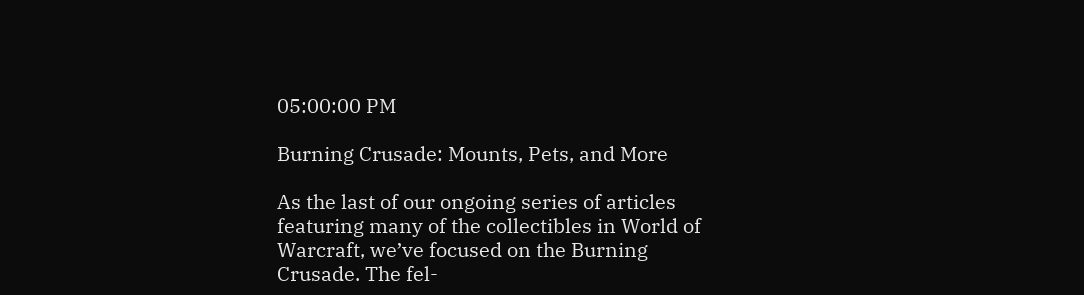05:00:00 PM

Burning Crusade: Mounts, Pets, and More

As the last of our ongoing series of articles featuring many of the collectibles in World of Warcraft, we’ve focused on the Burning Crusade. The fel-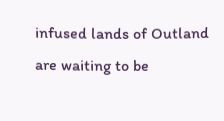infused lands of Outland are waiting to be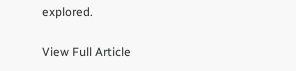explored.

View Full Article